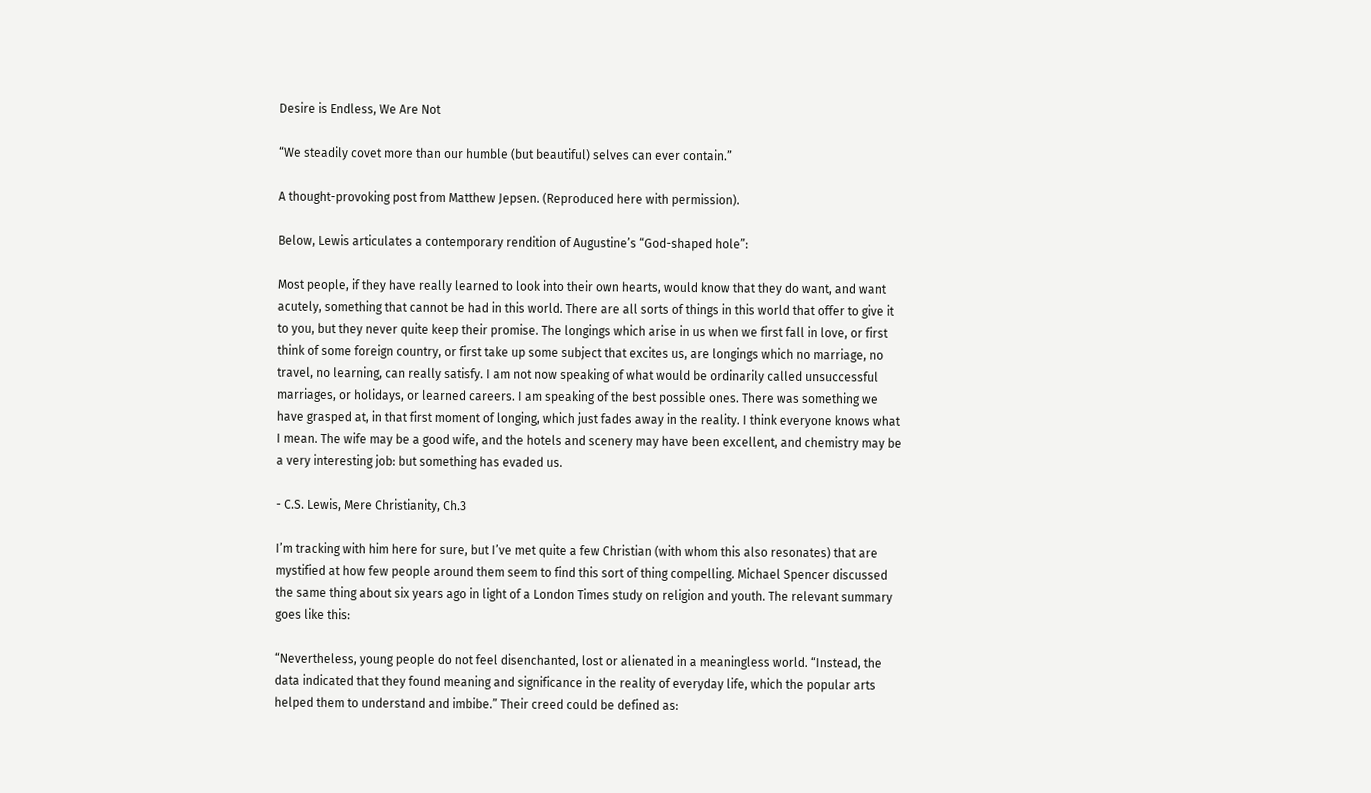Desire is Endless, We Are Not

“We steadily covet more than our humble (but beautiful) selves can ever contain.”

A thought-provoking post from Matthew Jepsen. (Reproduced here with permission).

Below, Lewis articulates a contemporary rendition of Augustine’s “God-shaped hole”:

Most people, if they have really learned to look into their own hearts, would know that they do want, and want acutely, something that cannot be had in this world. There are all sorts of things in this world that offer to give it to you, but they never quite keep their promise. The longings which arise in us when we first fall in love, or first think of some foreign country, or first take up some subject that excites us, are longings which no marriage, no travel, no learning, can really satisfy. I am not now speaking of what would be ordinarily called unsuccessful marriages, or holidays, or learned careers. I am speaking of the best possible ones. There was something we have grasped at, in that first moment of longing, which just fades away in the reality. I think everyone knows what I mean. The wife may be a good wife, and the hotels and scenery may have been excellent, and chemistry may be a very interesting job: but something has evaded us.

- C.S. Lewis, Mere Christianity, Ch.3

I’m tracking with him here for sure, but I’ve met quite a few Christian (with whom this also resonates) that are mystified at how few people around them seem to find this sort of thing compelling. Michael Spencer discussed the same thing about six years ago in light of a London Times study on religion and youth. The relevant summary goes like this:

“Nevertheless, young people do not feel disenchanted, lost or alienated in a meaningless world. “Instead, the data indicated that they found meaning and significance in the reality of everyday life, which the popular arts helped them to understand and imbibe.” Their creed could be defined as: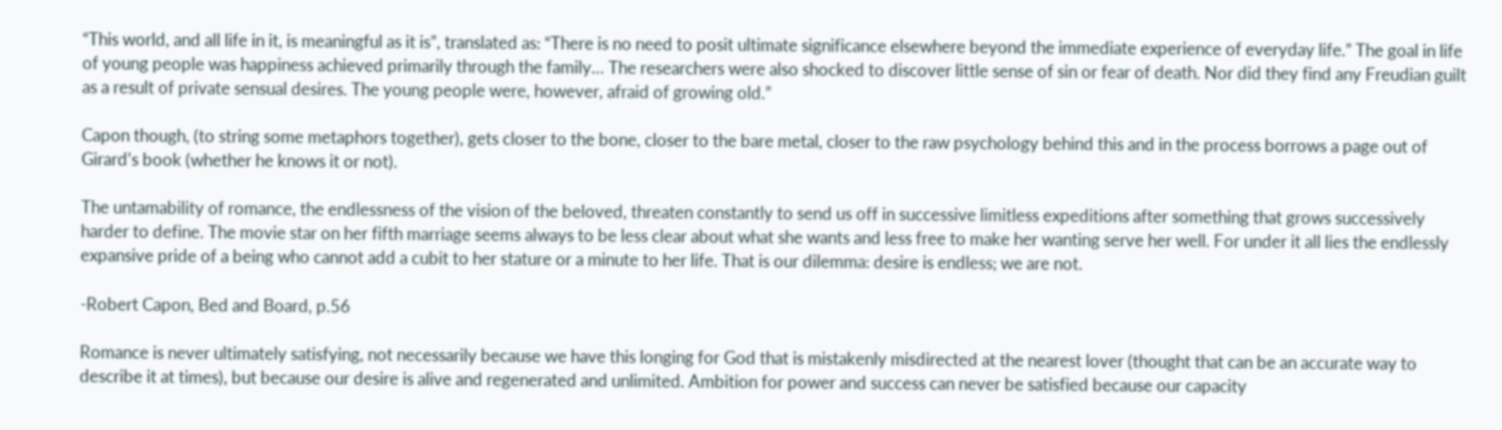“This world, and all life in it, is meaningful as it is”, translated as: “There is no need to posit ultimate significance elsewhere beyond the immediate experience of everyday life.” The goal in life of young people was happiness achieved primarily through the family… The researchers were also shocked to discover little sense of sin or fear of death. Nor did they find any Freudian guilt as a result of private sensual desires. The young people were, however, afraid of growing old.”

Capon though, (to string some metaphors together), gets closer to the bone, closer to the bare metal, closer to the raw psychology behind this and in the process borrows a page out of Girard’s book (whether he knows it or not).

The untamability of romance, the endlessness of the vision of the beloved, threaten constantly to send us off in successive limitless expeditions after something that grows successively harder to define. The movie star on her fifth marriage seems always to be less clear about what she wants and less free to make her wanting serve her well. For under it all lies the endlessly expansive pride of a being who cannot add a cubit to her stature or a minute to her life. That is our dilemma: desire is endless; we are not.

-Robert Capon, Bed and Board, p.56

Romance is never ultimately satisfying, not necessarily because we have this longing for God that is mistakenly misdirected at the nearest lover (thought that can be an accurate way to describe it at times), but because our desire is alive and regenerated and unlimited. Ambition for power and success can never be satisfied because our capacity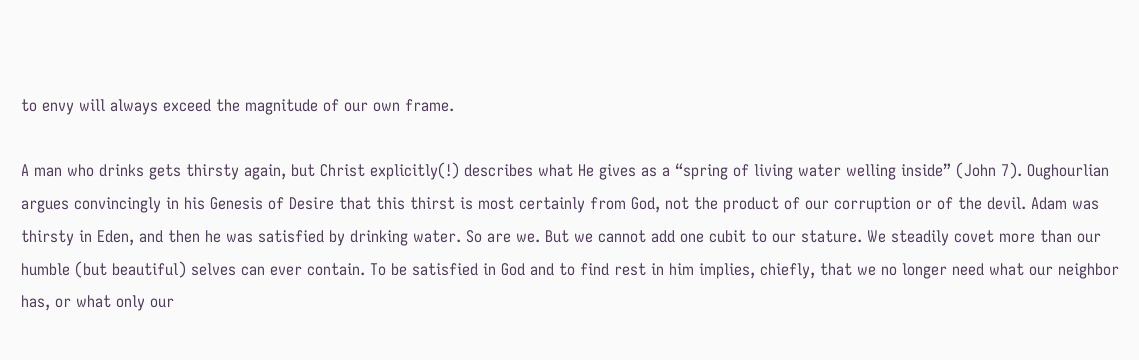to envy will always exceed the magnitude of our own frame.

A man who drinks gets thirsty again, but Christ explicitly(!) describes what He gives as a “spring of living water welling inside” (John 7). Oughourlian argues convincingly in his Genesis of Desire that this thirst is most certainly from God, not the product of our corruption or of the devil. Adam was thirsty in Eden, and then he was satisfied by drinking water. So are we. But we cannot add one cubit to our stature. We steadily covet more than our humble (but beautiful) selves can ever contain. To be satisfied in God and to find rest in him implies, chiefly, that we no longer need what our neighbor has, or what only our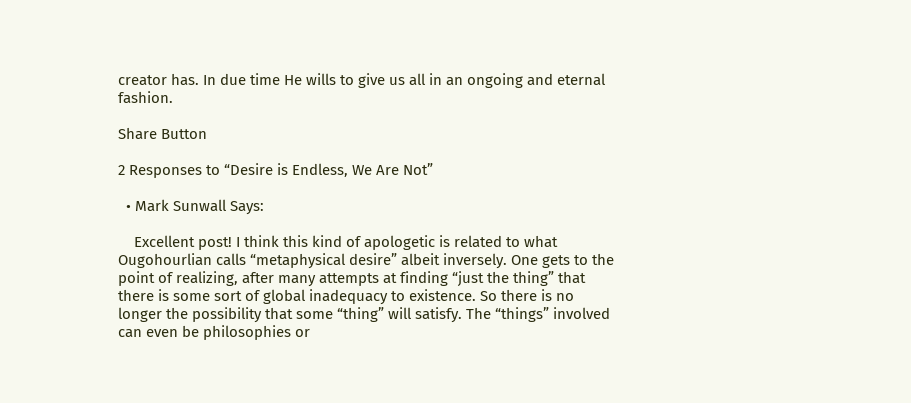creator has. In due time He wills to give us all in an ongoing and eternal fashion.

Share Button

2 Responses to “Desire is Endless, We Are Not”

  • Mark Sunwall Says:

    Excellent post! I think this kind of apologetic is related to what Ougohourlian calls “metaphysical desire” albeit inversely. One gets to the point of realizing, after many attempts at finding “just the thing” that there is some sort of global inadequacy to existence. So there is no longer the possibility that some “thing” will satisfy. The “things” involved can even be philosophies or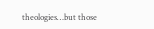theologies…but those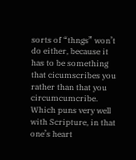sorts of “thngs” won’t do either, because it has to be something that cicumscribes you rather than that you circumcumcribe. Which puns very well with Scripture, in that one’s heart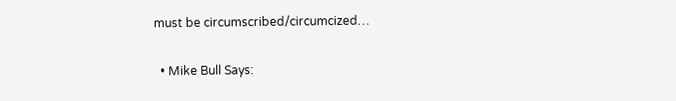must be circumscribed/circumcized…

  • Mike Bull Says: